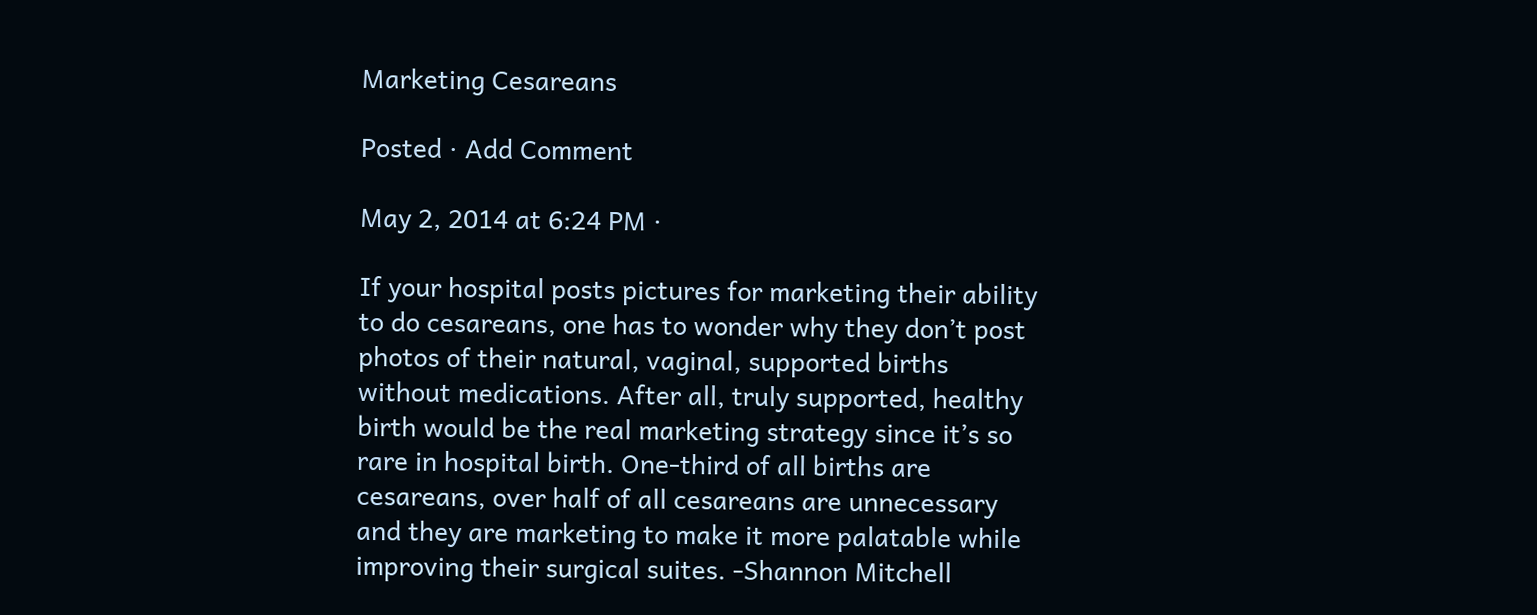Marketing Cesareans

Posted · Add Comment

May 2, 2014 at 6:24 PM ·

If your hospital posts pictures for marketing their ability to do cesareans, one has to wonder why they don’t post photos of their natural, vaginal, supported births without medications. After all, truly supported, healthy birth would be the real marketing strategy since it’s so rare in hospital birth. One-third of all births are cesareans, over half of all cesareans are unnecessary and they are marketing to make it more palatable while improving their surgical suites. -Shannon Mitchell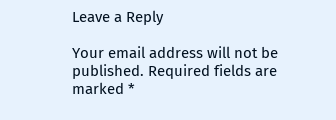Leave a Reply

Your email address will not be published. Required fields are marked *